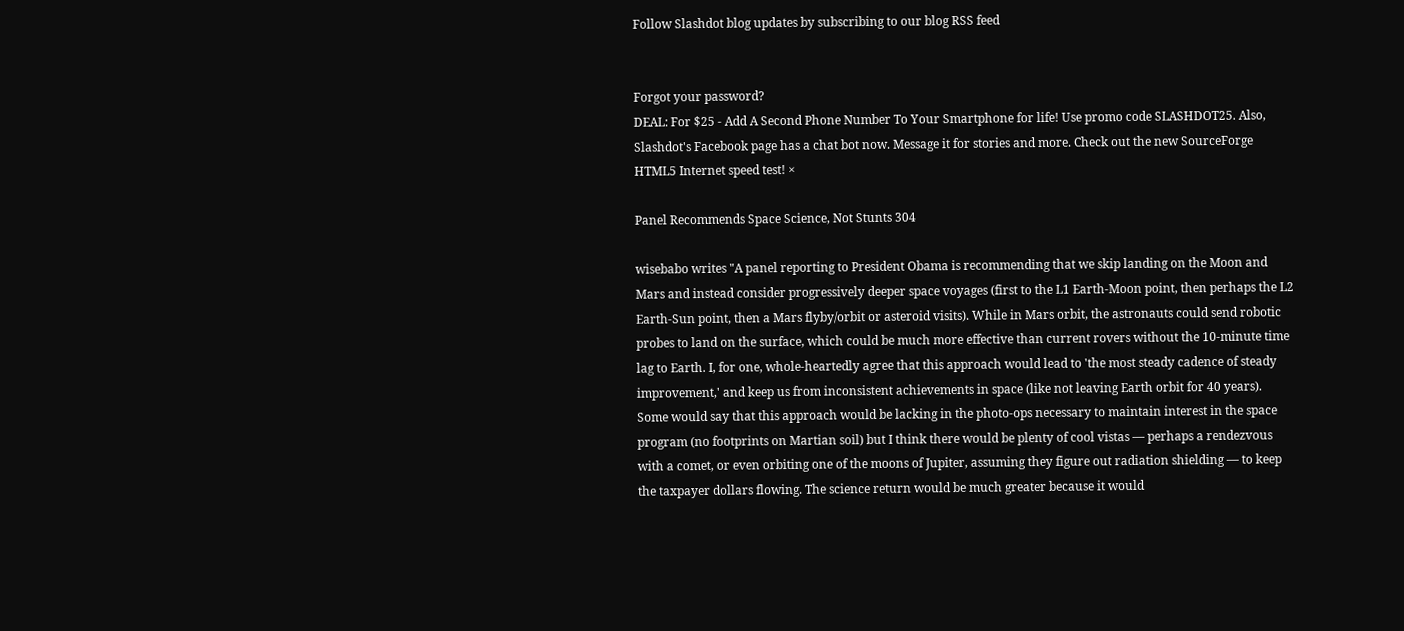Follow Slashdot blog updates by subscribing to our blog RSS feed


Forgot your password?
DEAL: For $25 - Add A Second Phone Number To Your Smartphone for life! Use promo code SLASHDOT25. Also, Slashdot's Facebook page has a chat bot now. Message it for stories and more. Check out the new SourceForge HTML5 Internet speed test! ×

Panel Recommends Space Science, Not Stunts 304

wisebabo writes "A panel reporting to President Obama is recommending that we skip landing on the Moon and Mars and instead consider progressively deeper space voyages (first to the L1 Earth-Moon point, then perhaps the L2 Earth-Sun point, then a Mars flyby/orbit or asteroid visits). While in Mars orbit, the astronauts could send robotic probes to land on the surface, which could be much more effective than current rovers without the 10-minute time lag to Earth. I, for one, whole-heartedly agree that this approach would lead to 'the most steady cadence of steady improvement,' and keep us from inconsistent achievements in space (like not leaving Earth orbit for 40 years). Some would say that this approach would be lacking in the photo-ops necessary to maintain interest in the space program (no footprints on Martian soil) but I think there would be plenty of cool vistas — perhaps a rendezvous with a comet, or even orbiting one of the moons of Jupiter, assuming they figure out radiation shielding — to keep the taxpayer dollars flowing. The science return would be much greater because it would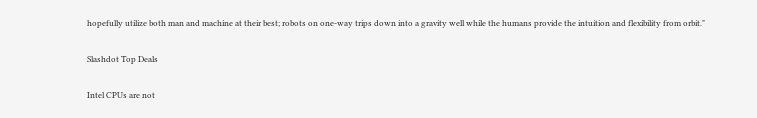hopefully utilize both man and machine at their best; robots on one-way trips down into a gravity well while the humans provide the intuition and flexibility from orbit."

Slashdot Top Deals

Intel CPUs are not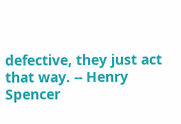defective, they just act that way. -- Henry Spencer